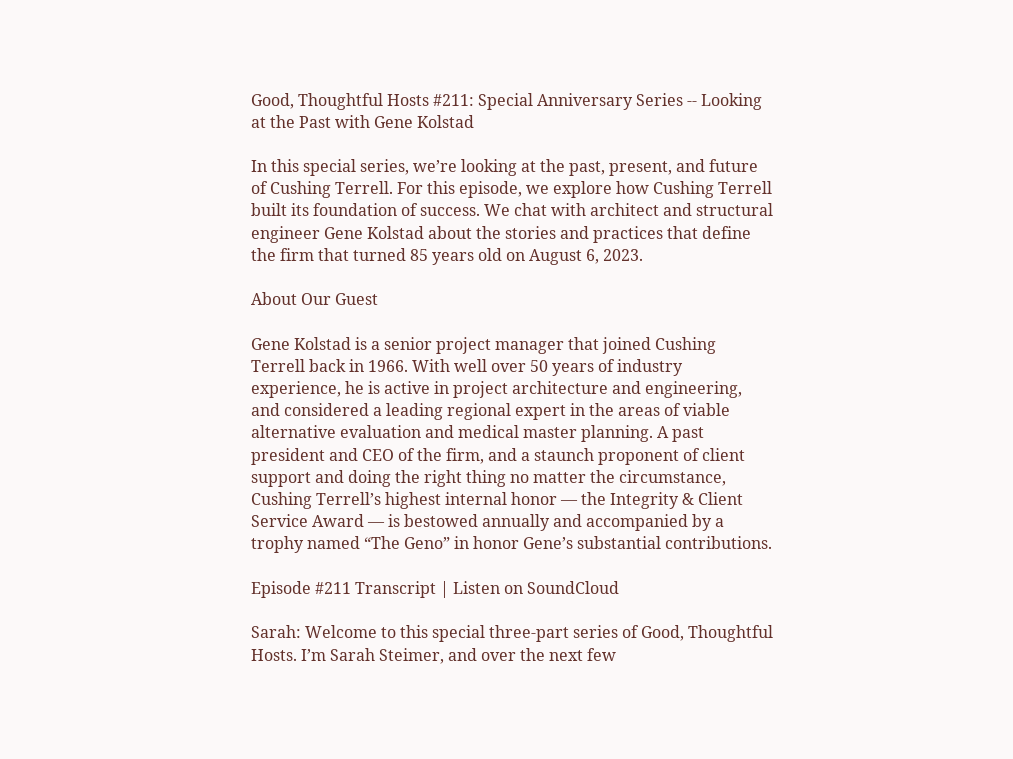Good, Thoughtful Hosts #211: Special Anniversary Series -- Looking at the Past with Gene Kolstad

In this special series, we’re looking at the past, present, and future of Cushing Terrell. For this episode, we explore how Cushing Terrell built its foundation of success. We chat with architect and structural engineer Gene Kolstad about the stories and practices that define the firm that turned 85 years old on August 6, 2023.

About Our Guest

Gene Kolstad is a senior project manager that joined Cushing Terrell back in 1966. With well over 50 years of industry experience, he is active in project architecture and engineering, and considered a leading regional expert in the areas of viable alternative evaluation and medical master planning. A past president and CEO of the firm, and a staunch proponent of client support and doing the right thing no matter the circumstance, Cushing Terrell’s highest internal honor — the Integrity & Client Service Award — is bestowed annually and accompanied by a trophy named “The Geno” in honor Gene’s substantial contributions.

Episode #211 Transcript | Listen on SoundCloud

Sarah: Welcome to this special three-part series of Good, Thoughtful Hosts. I’m Sarah Steimer, and over the next few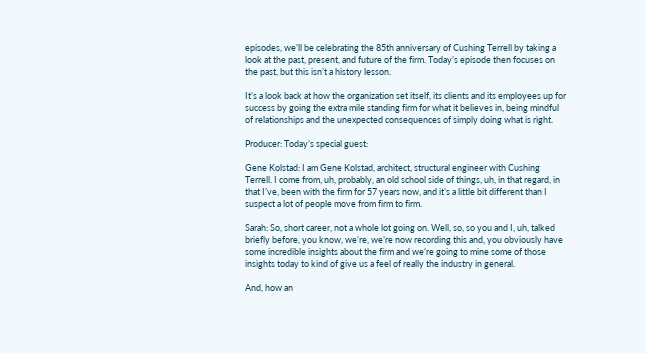episodes, we’ll be celebrating the 85th anniversary of Cushing Terrell by taking a look at the past, present, and future of the firm. Today’s episode then focuses on the past, but this isn’t a history lesson.

It’s a look back at how the organization set itself, its clients and its employees up for success by going the extra mile standing firm for what it believes in, being mindful of relationships and the unexpected consequences of simply doing what is right.

Producer: Today’s special guest:

Gene Kolstad: I am Gene Kolstad, architect, structural engineer with Cushing Terrell. I come from, uh, probably, an old school side of things, uh, in that regard, in that I’ve, been with the firm for 57 years now, and it’s a little bit different than I suspect a lot of people move from firm to firm.

Sarah: So, short career, not a whole lot going on. Well, so, so you and I, uh, talked briefly before, you know, we’re, we’re now recording this and, you obviously have some incredible insights about the firm and we’re going to mine some of those insights today to kind of give us a feel of really the industry in general.

And, how an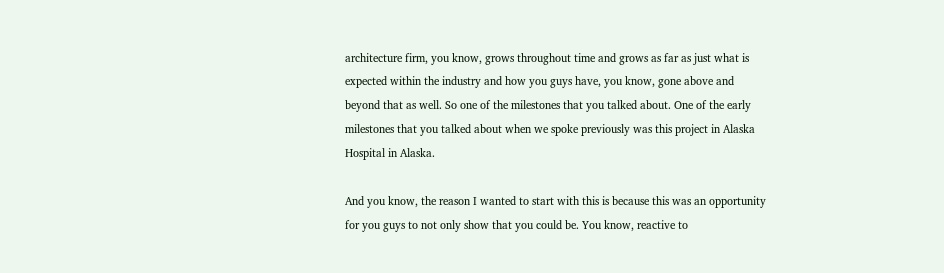architecture firm, you know, grows throughout time and grows as far as just what is expected within the industry and how you guys have, you know, gone above and beyond that as well. So one of the milestones that you talked about. One of the early milestones that you talked about when we spoke previously was this project in Alaska Hospital in Alaska.

And you know, the reason I wanted to start with this is because this was an opportunity for you guys to not only show that you could be. You know, reactive to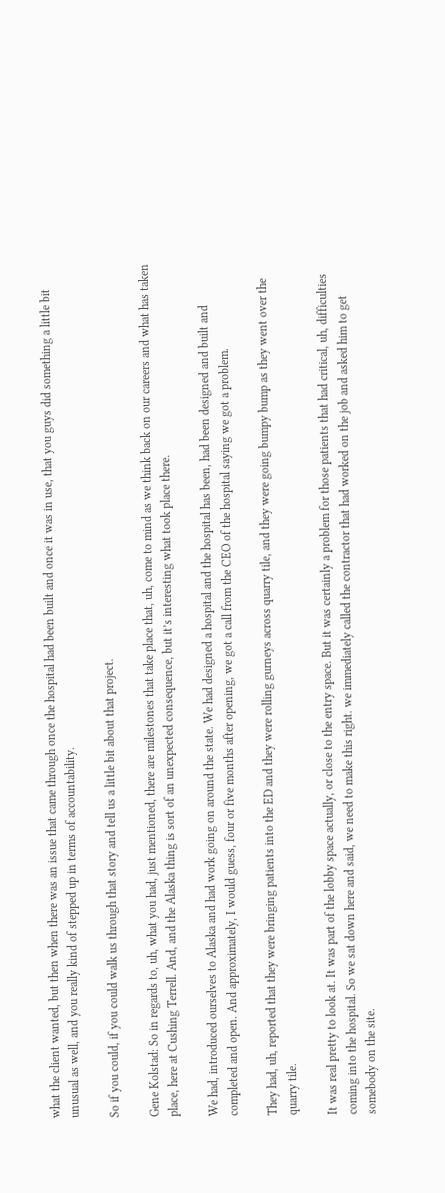what the client wanted, but then when there was an issue that came through once the hospital had been built and once it was in use, that you guys did something a little bit unusual as well, and you really kind of stepped up in terms of accountability.

So if you could, if you could walk us through that story and tell us a little bit about that project.

Gene Kolstad: So in regards to, uh, what you had, just mentioned, there are milestones that take place that, uh, come to mind as we think back on our careers and what has taken place, here at Cushing Terrell. And, and the Alaska thing is sort of an unexpected consequence, but it’s interesting what took place there.

We had, introduced ourselves to Alaska and had work going on around the state. We had designed a hospital and the hospital has been, had been designed and built and completed and open. And approximately, I would guess, four or five months after opening, we got a call from the CEO of the hospital saying we got a problem.

They had, uh, reported that they were bringing patients into the ED and they were rolling gurneys across quarry tile, and they were going bumpy bump as they went over the quarry tile.

It was real pretty to look at. It was part of the lobby space actually, or close to the entry space. But it was certainly a problem for those patients that had critical, uh, difficulties coming into the hospital. So we sat down here and said, we need to make this right. we immediately called the contractor that had worked on the job and asked him to get somebody on the site.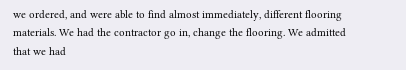we ordered, and were able to find almost immediately, different flooring materials. We had the contractor go in, change the flooring. We admitted that we had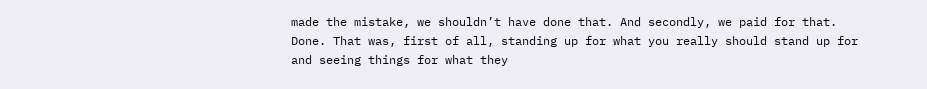made the mistake, we shouldn’t have done that. And secondly, we paid for that. Done. That was, first of all, standing up for what you really should stand up for and seeing things for what they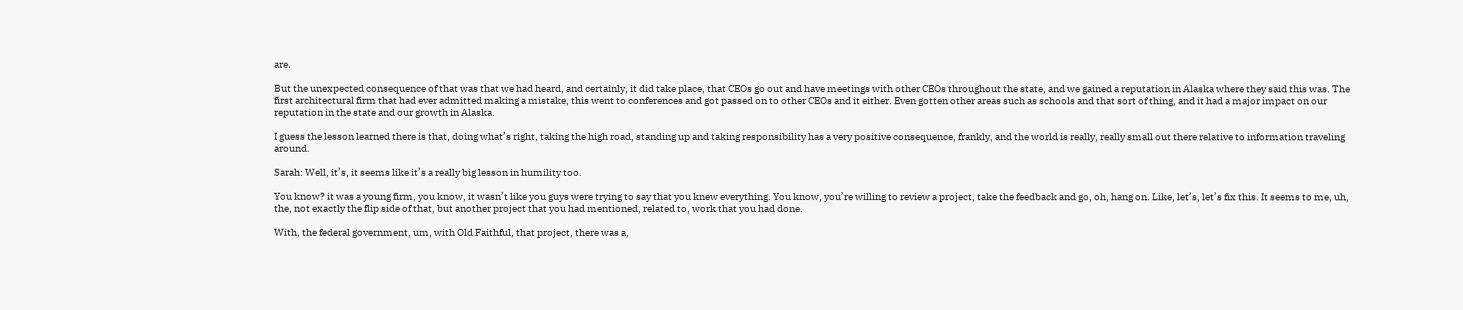are.

But the unexpected consequence of that was that we had heard, and certainly, it did take place, that CEOs go out and have meetings with other CEOs throughout the state, and we gained a reputation in Alaska where they said this was. The first architectural firm that had ever admitted making a mistake, this went to conferences and got passed on to other CEOs and it either. Even gotten other areas such as schools and that sort of thing, and it had a major impact on our reputation in the state and our growth in Alaska.

I guess the lesson learned there is that, doing what’s right, taking the high road, standing up and taking responsibility has a very positive consequence, frankly, and the world is really, really small out there relative to information traveling around.

Sarah: Well, it’s, it seems like it’s a really big lesson in humility too.

You know? it was a young firm, you know, it wasn’t like you guys were trying to say that you knew everything. You know, you’re willing to review a project, take the feedback and go, oh, hang on. Like, let’s, let’s fix this. It seems to me, uh, the, not exactly the flip side of that, but another project that you had mentioned, related to, work that you had done.

With, the federal government, um, with Old Faithful, that project, there was a,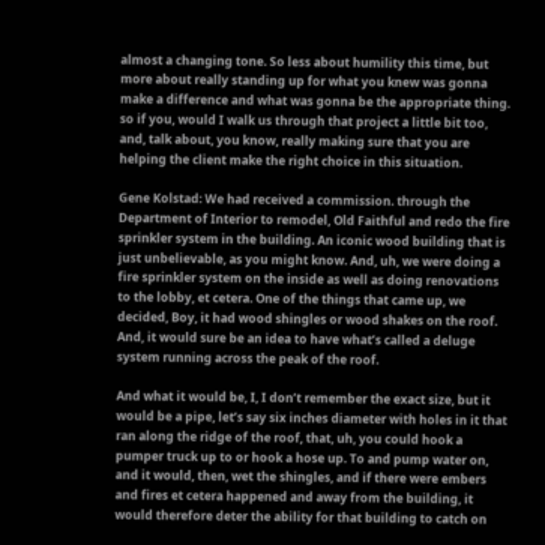almost a changing tone. So less about humility this time, but more about really standing up for what you knew was gonna make a difference and what was gonna be the appropriate thing. so if you, would I walk us through that project a little bit too, and, talk about, you know, really making sure that you are helping the client make the right choice in this situation.

Gene Kolstad: We had received a commission. through the Department of Interior to remodel, Old Faithful and redo the fire sprinkler system in the building. An iconic wood building that is just unbelievable, as you might know. And, uh, we were doing a fire sprinkler system on the inside as well as doing renovations to the lobby, et cetera. One of the things that came up, we decided, Boy, it had wood shingles or wood shakes on the roof. And, it would sure be an idea to have what’s called a deluge system running across the peak of the roof.

And what it would be, I, I don’t remember the exact size, but it would be a pipe, let’s say six inches diameter with holes in it that ran along the ridge of the roof, that, uh, you could hook a pumper truck up to or hook a hose up. To and pump water on, and it would, then, wet the shingles, and if there were embers and fires et cetera happened and away from the building, it would therefore deter the ability for that building to catch on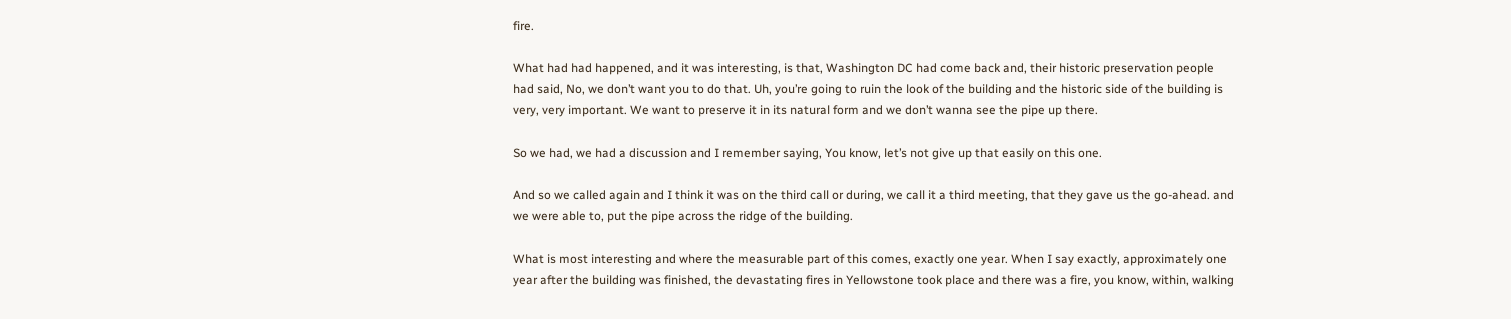fire.

What had had happened, and it was interesting, is that, Washington DC had come back and, their historic preservation people had said, No, we don’t want you to do that. Uh, you’re going to ruin the look of the building and the historic side of the building is very, very important. We want to preserve it in its natural form and we don’t wanna see the pipe up there.

So we had, we had a discussion and I remember saying, You know, let’s not give up that easily on this one.

And so we called again and I think it was on the third call or during, we call it a third meeting, that they gave us the go-ahead. and we were able to, put the pipe across the ridge of the building.

What is most interesting and where the measurable part of this comes, exactly one year. When I say exactly, approximately one year after the building was finished, the devastating fires in Yellowstone took place and there was a fire, you know, within, walking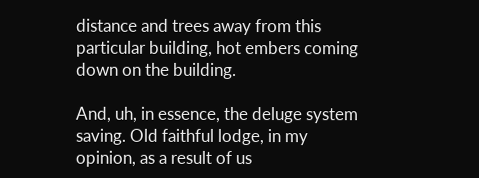distance and trees away from this particular building, hot embers coming down on the building.

And, uh, in essence, the deluge system saving. Old faithful lodge, in my opinion, as a result of us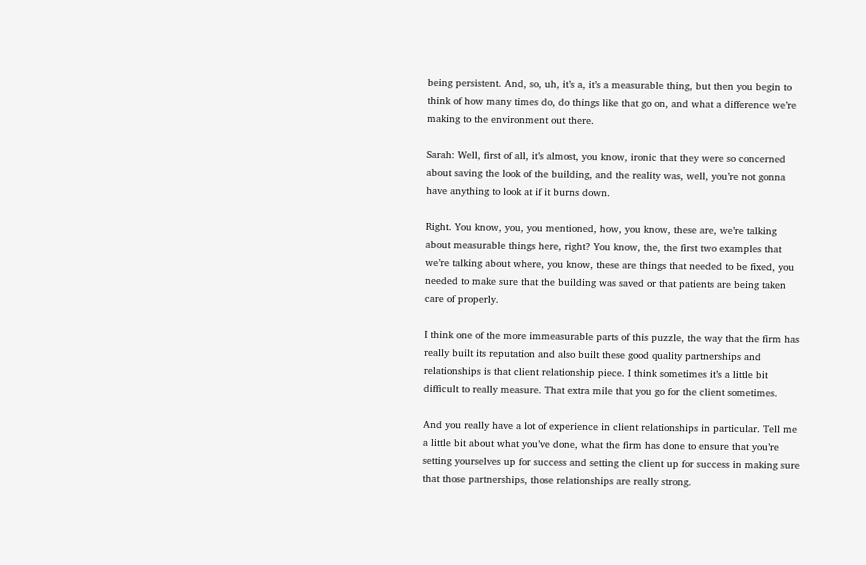being persistent. And, so, uh, it’s a, it’s a measurable thing, but then you begin to think of how many times do, do things like that go on, and what a difference we’re making to the environment out there.

Sarah: Well, first of all, it’s almost, you know, ironic that they were so concerned about saving the look of the building, and the reality was, well, you’re not gonna have anything to look at if it burns down.

Right. You know, you, you mentioned, how, you know, these are, we’re talking about measurable things here, right? You know, the, the first two examples that we’re talking about where, you know, these are things that needed to be fixed, you needed to make sure that the building was saved or that patients are being taken care of properly.

I think one of the more immeasurable parts of this puzzle, the way that the firm has really built its reputation and also built these good quality partnerships and relationships is that client relationship piece. I think sometimes it’s a little bit difficult to really measure. That extra mile that you go for the client sometimes.

And you really have a lot of experience in client relationships in particular. Tell me a little bit about what you’ve done, what the firm has done to ensure that you’re setting yourselves up for success and setting the client up for success in making sure that those partnerships, those relationships are really strong.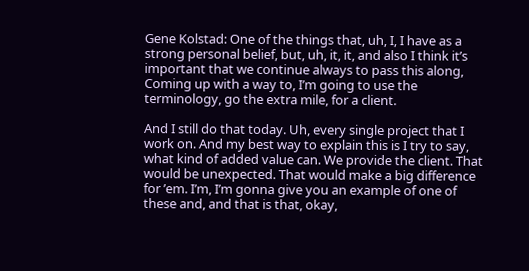Gene Kolstad: One of the things that, uh, I, I have as a strong personal belief, but, uh, it, it, and also I think it’s important that we continue always to pass this along, Coming up with a way to, I’m going to use the terminology, go the extra mile, for a client.

And I still do that today. Uh, every single project that I work on. And my best way to explain this is I try to say, what kind of added value can. We provide the client. That would be unexpected. That would make a big difference for ’em. I’m, I’m gonna give you an example of one of these and, and that is that, okay,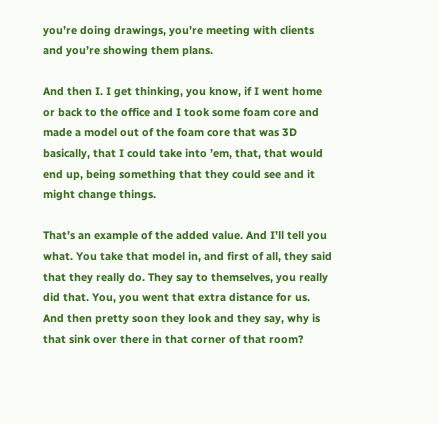you’re doing drawings, you’re meeting with clients and you’re showing them plans.

And then I. I get thinking, you know, if I went home or back to the office and I took some foam core and made a model out of the foam core that was 3D basically, that I could take into ’em, that, that would end up, being something that they could see and it might change things.

That’s an example of the added value. And I’ll tell you what. You take that model in, and first of all, they said that they really do. They say to themselves, you really did that. You, you went that extra distance for us. And then pretty soon they look and they say, why is that sink over there in that corner of that room?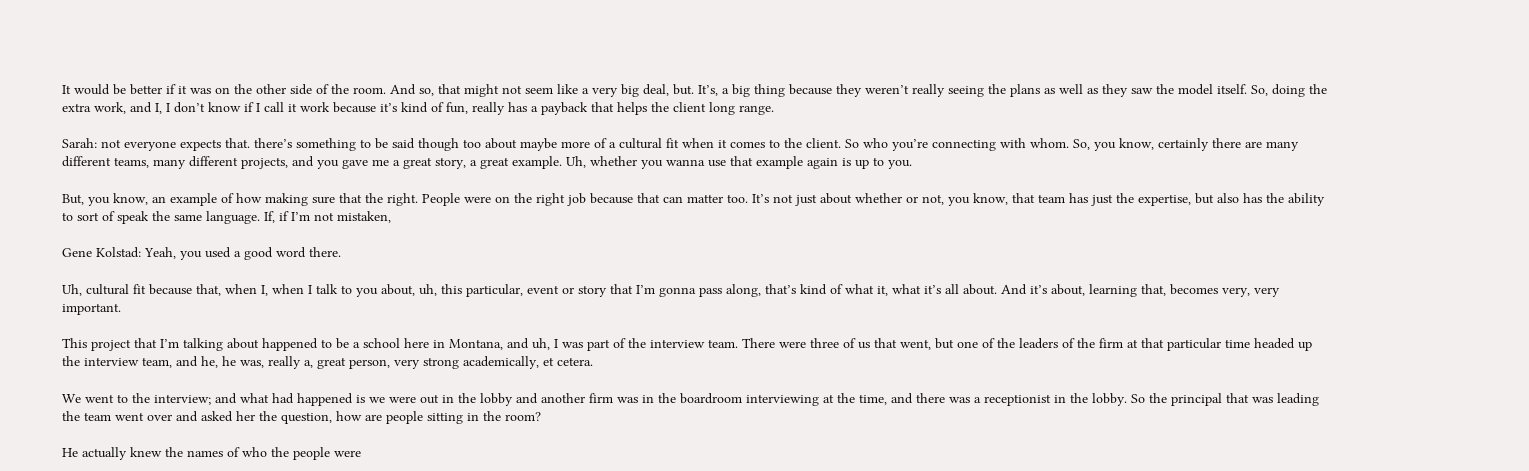It would be better if it was on the other side of the room. And so, that might not seem like a very big deal, but. It’s, a big thing because they weren’t really seeing the plans as well as they saw the model itself. So, doing the extra work, and I, I don’t know if I call it work because it’s kind of fun, really has a payback that helps the client long range.

Sarah: not everyone expects that. there’s something to be said though too about maybe more of a cultural fit when it comes to the client. So who you’re connecting with whom. So, you know, certainly there are many different teams, many different projects, and you gave me a great story, a great example. Uh, whether you wanna use that example again is up to you.

But, you know, an example of how making sure that the right. People were on the right job because that can matter too. It’s not just about whether or not, you know, that team has just the expertise, but also has the ability to sort of speak the same language. If, if I’m not mistaken,

Gene Kolstad: Yeah, you used a good word there.

Uh, cultural fit because that, when I, when I talk to you about, uh, this particular, event or story that I’m gonna pass along, that’s kind of what it, what it’s all about. And it’s about, learning that, becomes very, very important.

This project that I’m talking about happened to be a school here in Montana, and uh, I was part of the interview team. There were three of us that went, but one of the leaders of the firm at that particular time headed up the interview team, and he, he was, really a, great person, very strong academically, et cetera.

We went to the interview; and what had happened is we were out in the lobby and another firm was in the boardroom interviewing at the time, and there was a receptionist in the lobby. So the principal that was leading the team went over and asked her the question, how are people sitting in the room?

He actually knew the names of who the people were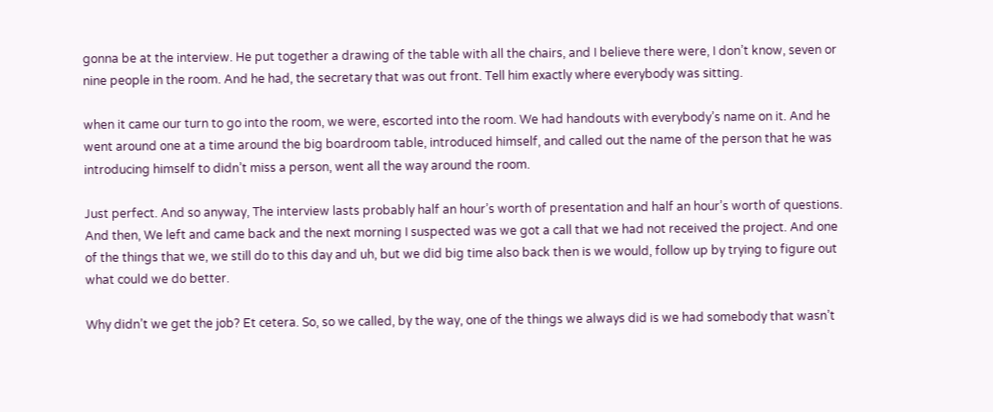gonna be at the interview. He put together a drawing of the table with all the chairs, and I believe there were, I don’t know, seven or nine people in the room. And he had, the secretary that was out front. Tell him exactly where everybody was sitting.

when it came our turn to go into the room, we were, escorted into the room. We had handouts with everybody’s name on it. And he went around one at a time around the big boardroom table, introduced himself, and called out the name of the person that he was introducing himself to didn’t miss a person, went all the way around the room.

Just perfect. And so anyway, The interview lasts probably half an hour’s worth of presentation and half an hour’s worth of questions. And then, We left and came back and the next morning I suspected was we got a call that we had not received the project. And one of the things that we, we still do to this day and uh, but we did big time also back then is we would, follow up by trying to figure out what could we do better.

Why didn’t we get the job? Et cetera. So, so we called, by the way, one of the things we always did is we had somebody that wasn’t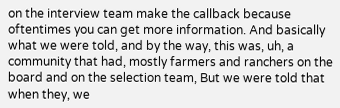on the interview team make the callback because oftentimes you can get more information. And basically what we were told, and by the way, this was, uh, a community that had, mostly farmers and ranchers on the board and on the selection team, But we were told that when they, we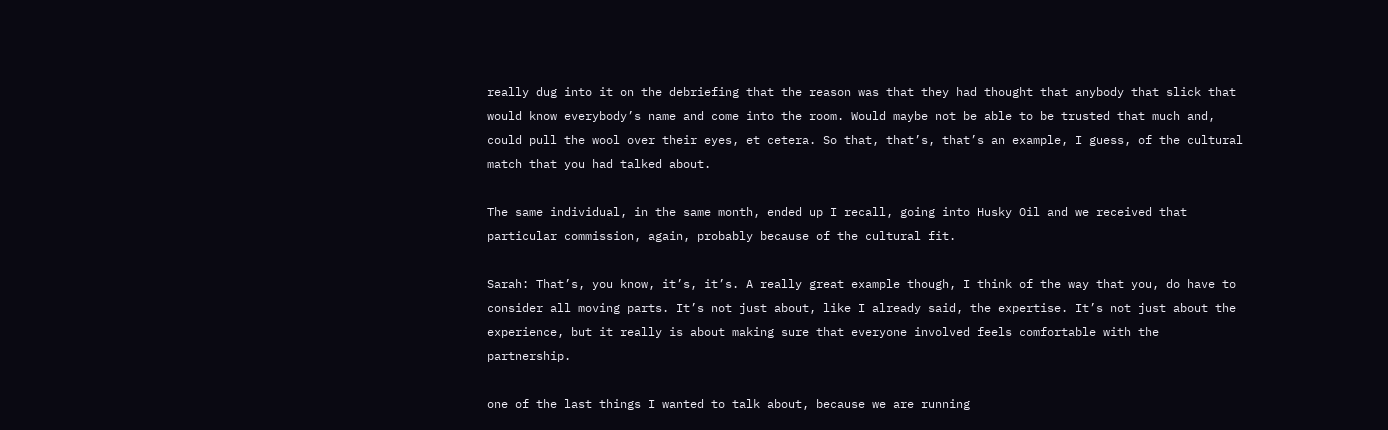really dug into it on the debriefing that the reason was that they had thought that anybody that slick that would know everybody’s name and come into the room. Would maybe not be able to be trusted that much and, could pull the wool over their eyes, et cetera. So that, that’s, that’s an example, I guess, of the cultural match that you had talked about.

The same individual, in the same month, ended up I recall, going into Husky Oil and we received that particular commission, again, probably because of the cultural fit.

Sarah: That’s, you know, it’s, it’s. A really great example though, I think of the way that you, do have to consider all moving parts. It’s not just about, like I already said, the expertise. It’s not just about the experience, but it really is about making sure that everyone involved feels comfortable with the partnership.

one of the last things I wanted to talk about, because we are running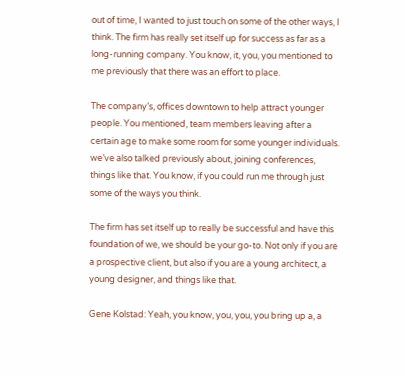out of time, I wanted to just touch on some of the other ways, I think. The firm has really set itself up for success as far as a long-running company. You know, it, you, you mentioned to me previously that there was an effort to place.

The company’s, offices downtown to help attract younger people. You mentioned, team members leaving after a certain age to make some room for some younger individuals. we’ve also talked previously about, joining conferences, things like that. You know, if you could run me through just some of the ways you think.

The firm has set itself up to really be successful and have this foundation of we, we should be your go-to. Not only if you are a prospective client, but also if you are a young architect, a young designer, and things like that.

Gene Kolstad: Yeah, you know, you, you, you bring up a, a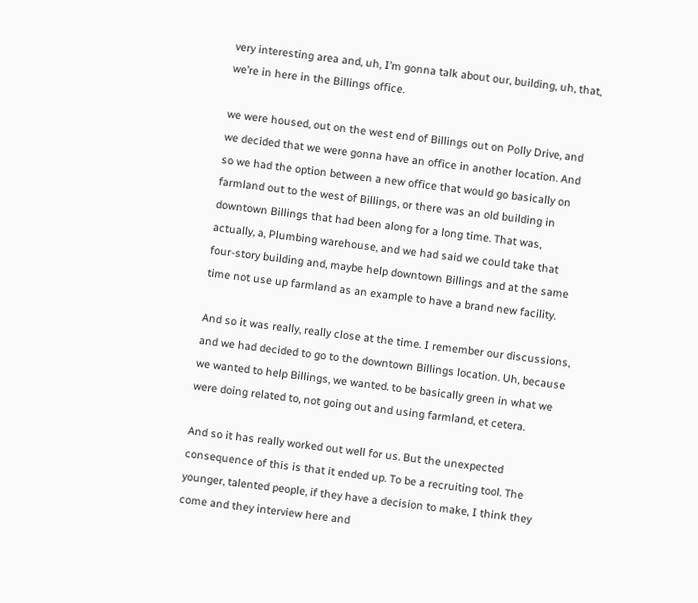very interesting area and, uh, I’m gonna talk about our, building, uh, that, we’re in here in the Billings office.

we were housed, out on the west end of Billings out on Polly Drive, and we decided that we were gonna have an office in another location. And so we had the option between a new office that would go basically on farmland out to the west of Billings, or there was an old building in downtown Billings that had been along for a long time. That was, actually, a, Plumbing warehouse, and we had said we could take that four-story building and, maybe help downtown Billings and at the same time not use up farmland as an example to have a brand new facility.

And so it was really, really close at the time. I remember our discussions, and we had decided to go to the downtown Billings location. Uh, because we wanted to help Billings, we wanted. to be basically green in what we were doing related to, not going out and using farmland, et cetera.

And so it has really worked out well for us. But the unexpected consequence of this is that it ended up. To be a recruiting tool. The younger, talented people, if they have a decision to make, I think they come and they interview here and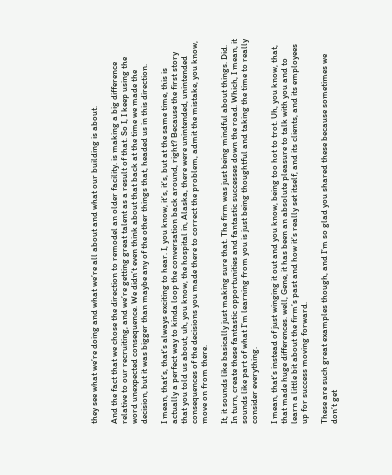they see what we’re doing and what we’re all about and what our building is about.

And the fact that we chose the direction to remodel an older facility. is making a big difference relative to our recruiting, and we’re getting great talent as a result of that. So I, I keep using the word unexpected consequence. We didn’t even think about that back at the time we made the decision, but it was bigger than maybe any of the other things that, headed us in this direction.

I mean, that’s, that’s always exciting to hear. I, you know, it’s, it’s, but at the same time, this is actually a perfect way to kinda loop the conversation back around, right? Because the first story that you told us about, uh, you know, the hospital in, Alaska, there were unintended, unintended consequences of the decisions you made there to correct the problem, admit the mistake, you know, move on from there.

It, it sounds like basically just making sure that. The firm was just being mindful about things. Did. In turn, create these fantastic opportunities and fantastic successes down the road. Which, I mean, it sounds like part of what I’m learning from you is just being thoughtful and taking the time to really consider everything.

I mean, that’s instead of just winging it out and you know, being too hot to trot. Uh, you know, that, that made huge differences. well, Gene, it has been an absolute pleasure to talk with you and to learn a little bit about the firm’s past and how it’s really set itself, and its clients, and its employees up for success moving forward.

These are such great examples though, and I’m so glad you shared these because sometimes we don’t get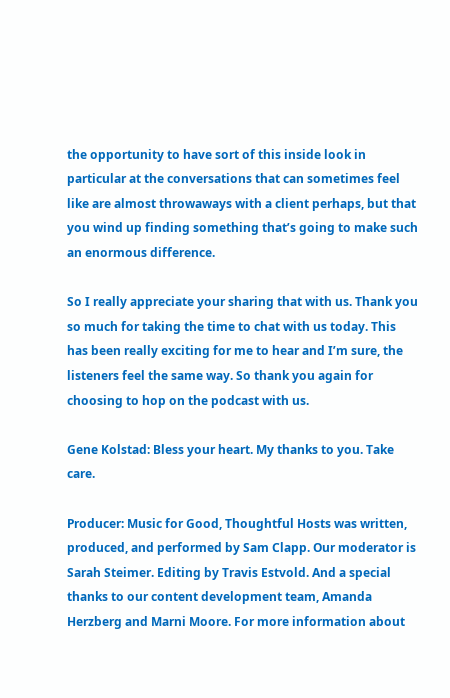the opportunity to have sort of this inside look in particular at the conversations that can sometimes feel like are almost throwaways with a client perhaps, but that you wind up finding something that’s going to make such an enormous difference.

So I really appreciate your sharing that with us. Thank you so much for taking the time to chat with us today. This has been really exciting for me to hear and I’m sure, the listeners feel the same way. So thank you again for choosing to hop on the podcast with us.

Gene Kolstad: Bless your heart. My thanks to you. Take care.

Producer: Music for Good, Thoughtful Hosts was written, produced, and performed by Sam Clapp. Our moderator is Sarah Steimer. Editing by Travis Estvold. And a special thanks to our content development team, Amanda Herzberg and Marni Moore. For more information about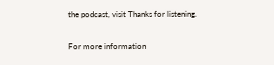the podcast, visit Thanks for listening.

For more information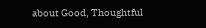about Good, Thoughtful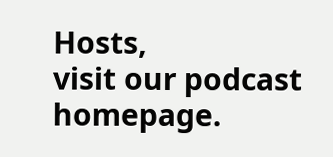Hosts,
visit our podcast homepage.